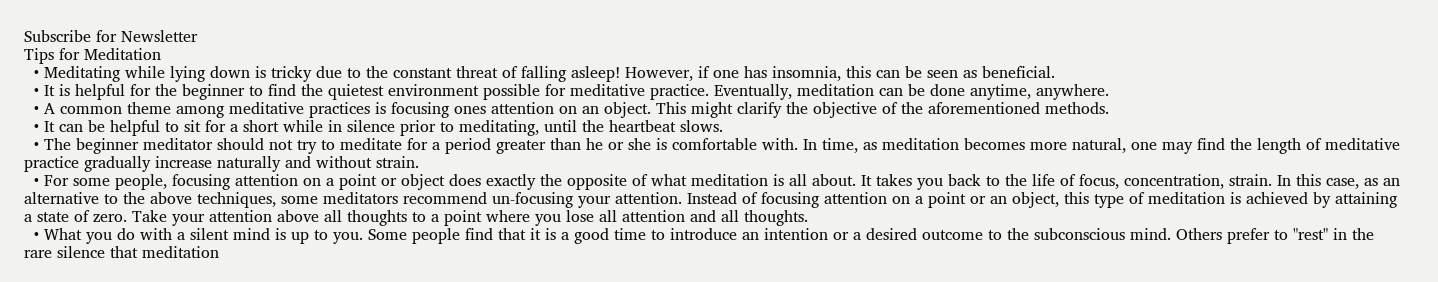Subscribe for Newsletter
Tips for Meditation
  • Meditating while lying down is tricky due to the constant threat of falling asleep! However, if one has insomnia, this can be seen as beneficial.
  • It is helpful for the beginner to find the quietest environment possible for meditative practice. Eventually, meditation can be done anytime, anywhere.
  • A common theme among meditative practices is focusing ones attention on an object. This might clarify the objective of the aforementioned methods.
  • It can be helpful to sit for a short while in silence prior to meditating, until the heartbeat slows.
  • The beginner meditator should not try to meditate for a period greater than he or she is comfortable with. In time, as meditation becomes more natural, one may find the length of meditative practice gradually increase naturally and without strain.
  • For some people, focusing attention on a point or object does exactly the opposite of what meditation is all about. It takes you back to the life of focus, concentration, strain. In this case, as an alternative to the above techniques, some meditators recommend un-focusing your attention. Instead of focusing attention on a point or an object, this type of meditation is achieved by attaining a state of zero. Take your attention above all thoughts to a point where you lose all attention and all thoughts.
  • What you do with a silent mind is up to you. Some people find that it is a good time to introduce an intention or a desired outcome to the subconscious mind. Others prefer to "rest" in the rare silence that meditation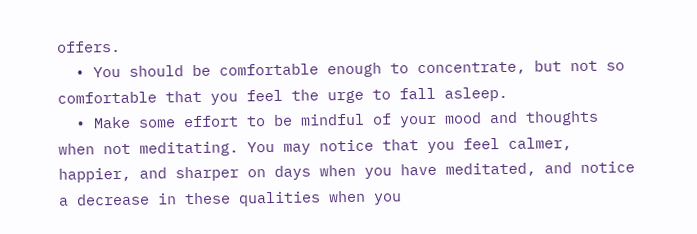offers.
  • You should be comfortable enough to concentrate, but not so comfortable that you feel the urge to fall asleep.
  • Make some effort to be mindful of your mood and thoughts when not meditating. You may notice that you feel calmer, happier, and sharper on days when you have meditated, and notice a decrease in these qualities when you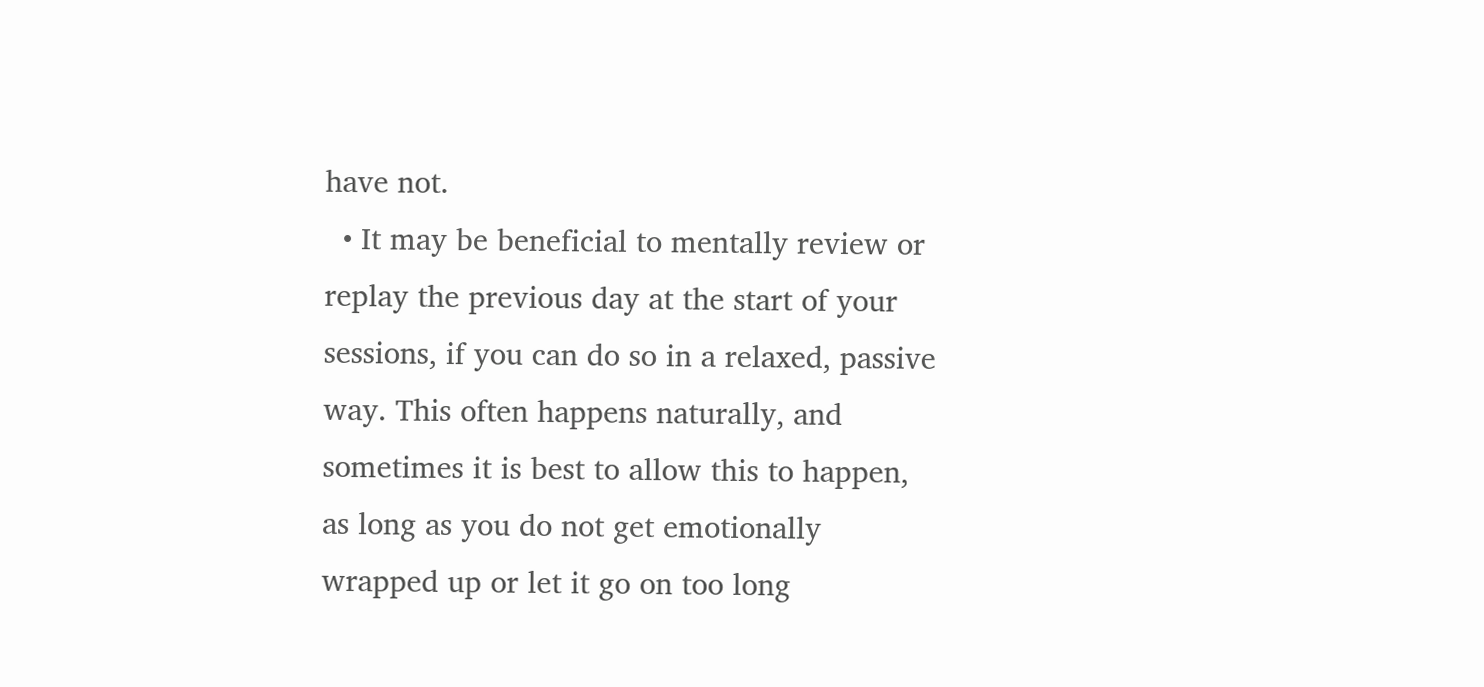have not.
  • It may be beneficial to mentally review or replay the previous day at the start of your sessions, if you can do so in a relaxed, passive way. This often happens naturally, and sometimes it is best to allow this to happen, as long as you do not get emotionally wrapped up or let it go on too long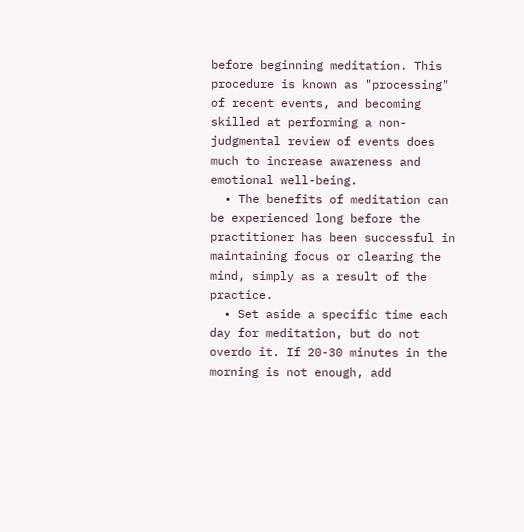before beginning meditation. This procedure is known as "processing" of recent events, and becoming skilled at performing a non-judgmental review of events does much to increase awareness and emotional well-being.
  • The benefits of meditation can be experienced long before the practitioner has been successful in maintaining focus or clearing the mind, simply as a result of the practice.
  • Set aside a specific time each day for meditation, but do not overdo it. If 20-30 minutes in the morning is not enough, add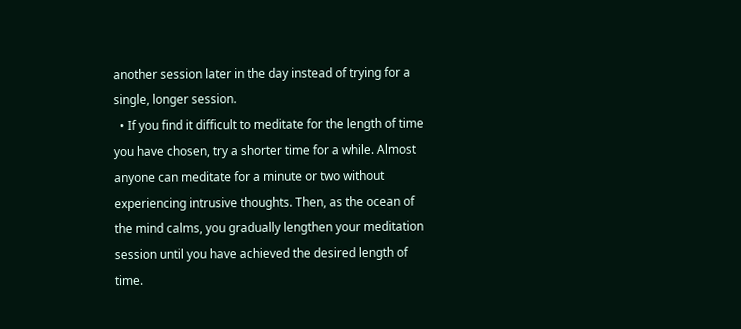another session later in the day instead of trying for a single, longer session.
  • If you find it difficult to meditate for the length of time you have chosen, try a shorter time for a while. Almost anyone can meditate for a minute or two without experiencing intrusive thoughts. Then, as the ocean of the mind calms, you gradually lengthen your meditation session until you have achieved the desired length of time.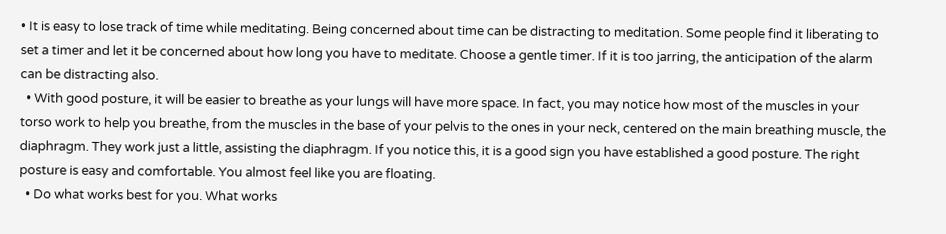• It is easy to lose track of time while meditating. Being concerned about time can be distracting to meditation. Some people find it liberating to set a timer and let it be concerned about how long you have to meditate. Choose a gentle timer. If it is too jarring, the anticipation of the alarm can be distracting also.
  • With good posture, it will be easier to breathe as your lungs will have more space. In fact, you may notice how most of the muscles in your torso work to help you breathe, from the muscles in the base of your pelvis to the ones in your neck, centered on the main breathing muscle, the diaphragm. They work just a little, assisting the diaphragm. If you notice this, it is a good sign you have established a good posture. The right posture is easy and comfortable. You almost feel like you are floating.
  • Do what works best for you. What works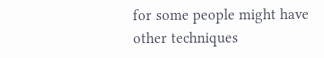for some people might have other techniques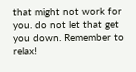that might not work for you. do not let that get you down. Remember to relax!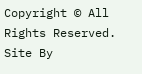Copyright © All Rights Reserved.
Site By